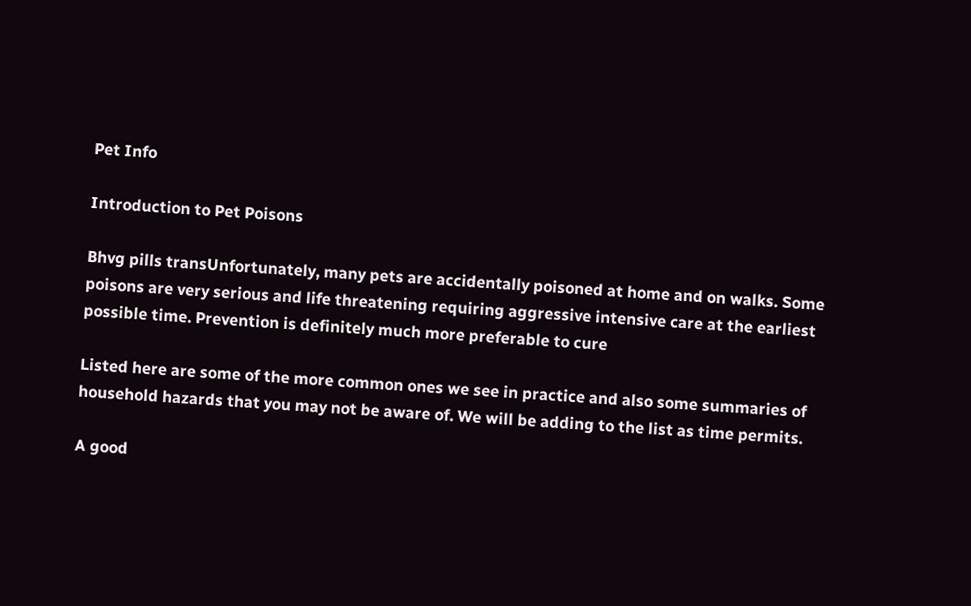Pet Info

Introduction to Pet Poisons

Bhvg pills transUnfortunately, many pets are accidentally poisoned at home and on walks. Some poisons are very serious and life threatening requiring aggressive intensive care at the earliest possible time. Prevention is definitely much more preferable to cure

Listed here are some of the more common ones we see in practice and also some summaries of household hazards that you may not be aware of. We will be adding to the list as time permits.

A good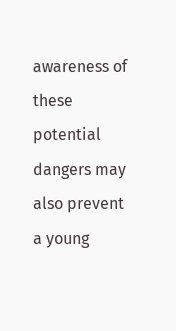awareness of these potential dangers may also prevent a young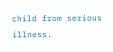child from serious illness.